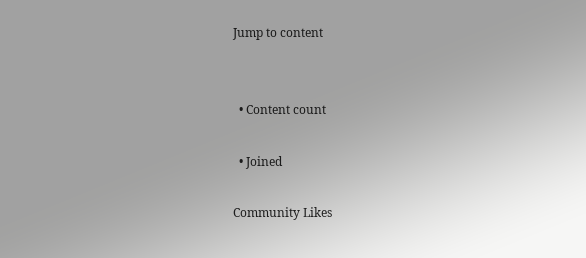Jump to content


  • Content count

  • Joined

Community Likes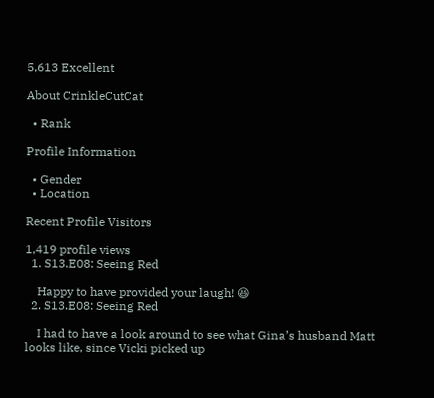5,613 Excellent

About CrinkleCutCat

  • Rank

Profile Information

  • Gender
  • Location

Recent Profile Visitors

1,419 profile views
  1. S13.E08: Seeing Red

    Happy to have provided your laugh! 😆
  2. S13.E08: Seeing Red

    I had to have a look around to see what Gina’s husband Matt looks like, since Vicki picked up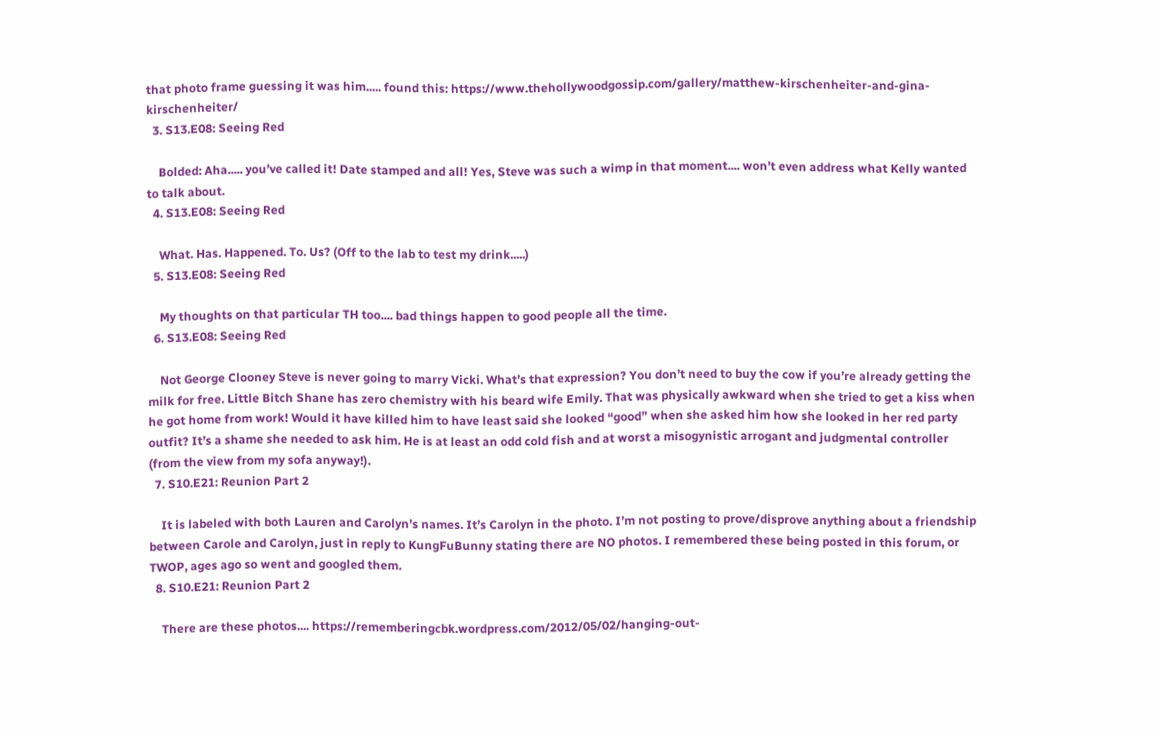that photo frame guessing it was him..... found this: https://www.thehollywoodgossip.com/gallery/matthew-kirschenheiter-and-gina-kirschenheiter/
  3. S13.E08: Seeing Red

    Bolded: Aha..... you’ve called it! Date stamped and all! Yes, Steve was such a wimp in that moment.... won’t even address what Kelly wanted to talk about.
  4. S13.E08: Seeing Red

    What. Has. Happened. To. Us? (Off to the lab to test my drink.....)
  5. S13.E08: Seeing Red

    My thoughts on that particular TH too.... bad things happen to good people all the time.
  6. S13.E08: Seeing Red

    Not George Clooney Steve is never going to marry Vicki. What’s that expression? You don’t need to buy the cow if you’re already getting the milk for free. Little Bitch Shane has zero chemistry with his beard wife Emily. That was physically awkward when she tried to get a kiss when he got home from work! Would it have killed him to have least said she looked “good” when she asked him how she looked in her red party outfit? It’s a shame she needed to ask him. He is at least an odd cold fish and at worst a misogynistic arrogant and judgmental controller (from the view from my sofa anyway!).
  7. S10.E21: Reunion Part 2

    It is labeled with both Lauren and Carolyn’s names. It’s Carolyn in the photo. I’m not posting to prove/disprove anything about a friendship between Carole and Carolyn, just in reply to KungFuBunny stating there are NO photos. I remembered these being posted in this forum, or TWOP, ages ago so went and googled them.
  8. S10.E21: Reunion Part 2

    There are these photos.... https://rememberingcbk.wordpress.com/2012/05/02/hanging-out-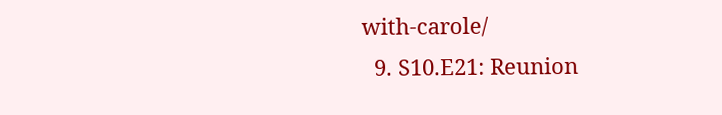with-carole/
  9. S10.E21: Reunion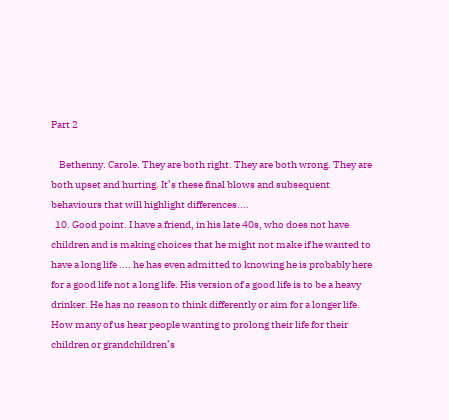Part 2

    Bethenny. Carole. They are both right. They are both wrong. They are both upset and hurting. It’s these final blows and subsequent behaviours that will highlight differences....
  10. Good point. I have a friend, in his late 40s, who does not have children and is making choices that he might not make if he wanted to have a long life .... he has even admitted to knowing he is probably here for a good life not a long life. His version of a good life is to be a heavy drinker. He has no reason to think differently or aim for a longer life. How many of us hear people wanting to prolong their life for their children or grandchildren’s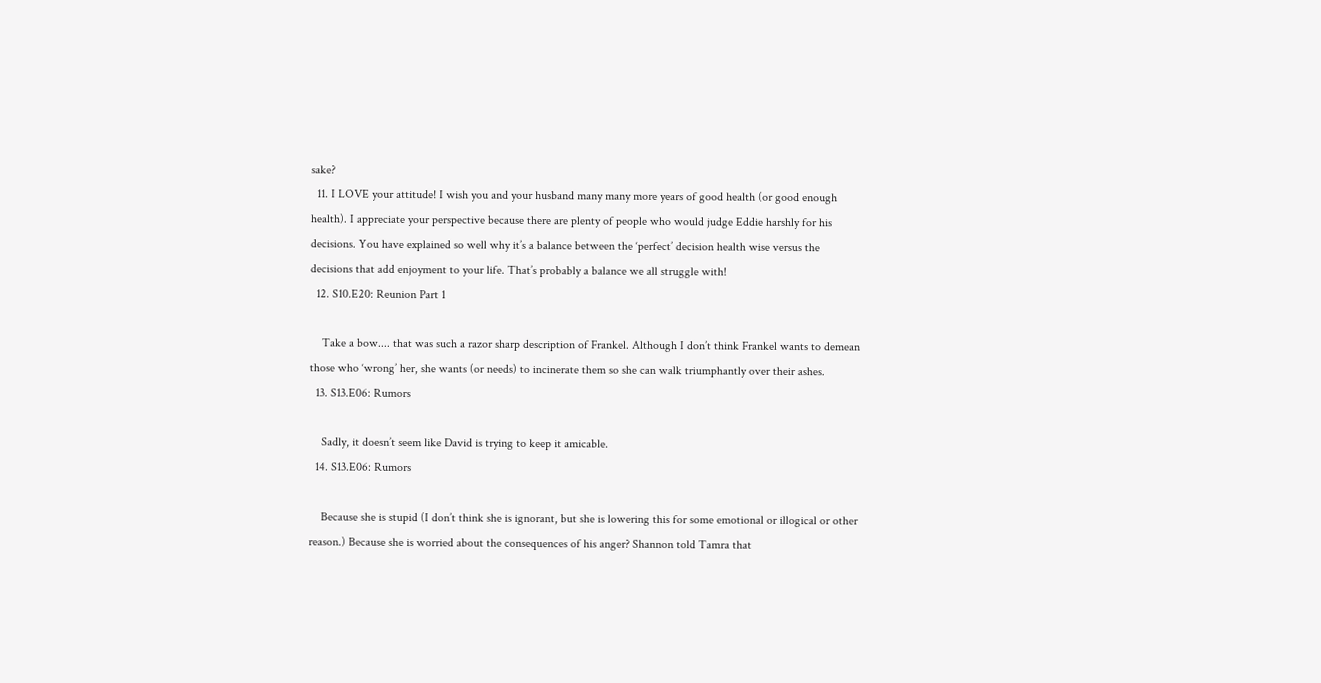sake?
  11. I LOVE your attitude! I wish you and your husband many many more years of good health (or good enough health). I appreciate your perspective because there are plenty of people who would judge Eddie harshly for his decisions. You have explained so well why it’s a balance between the ‘perfect’ decision health wise versus the decisions that add enjoyment to your life. That’s probably a balance we all struggle with!
  12. S10.E20: Reunion Part 1

    Take a bow.... that was such a razor sharp description of Frankel. Although I don’t think Frankel wants to demean those who ‘wrong’ her, she wants (or needs) to incinerate them so she can walk triumphantly over their ashes.
  13. S13.E06: Rumors

    Sadly, it doesn’t seem like David is trying to keep it amicable.
  14. S13.E06: Rumors

    Because she is stupid (I don’t think she is ignorant, but she is lowering this for some emotional or illogical or other reason.) Because she is worried about the consequences of his anger? Shannon told Tamra that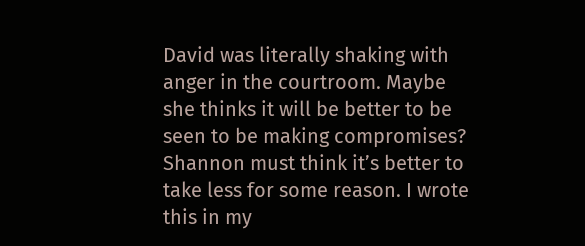David was literally shaking with anger in the courtroom. Maybe she thinks it will be better to be seen to be making compromises? Shannon must think it’s better to take less for some reason. I wrote this in my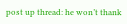post up thread: he won’t thank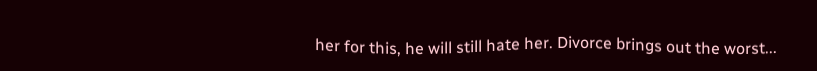her for this, he will still hate her. Divorce brings out the worst...